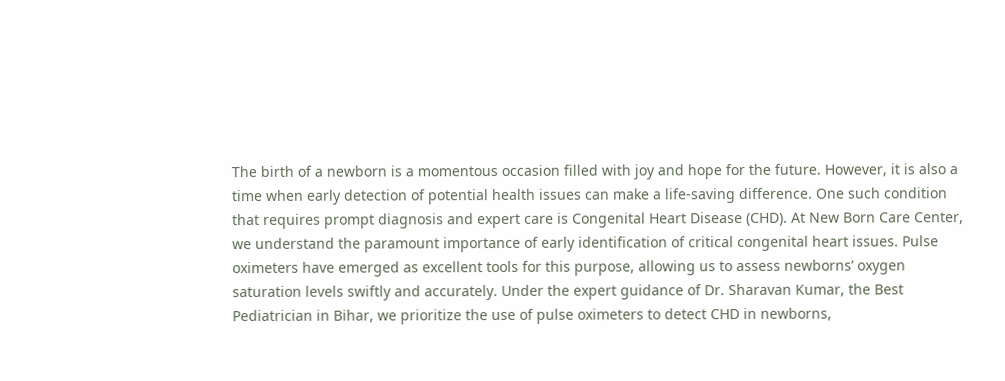The birth of a newborn is a momentous occasion filled with joy and hope for the future. However, it is also a time when early detection of potential health issues can make a life-saving difference. One such condition that requires prompt diagnosis and expert care is Congenital Heart Disease (CHD). At New Born Care Center, we understand the paramount importance of early identification of critical congenital heart issues. Pulse oximeters have emerged as excellent tools for this purpose, allowing us to assess newborns’ oxygen saturation levels swiftly and accurately. Under the expert guidance of Dr. Sharavan Kumar, the Best Pediatrician in Bihar, we prioritize the use of pulse oximeters to detect CHD in newborns,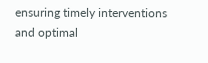ensuring timely interventions and optimal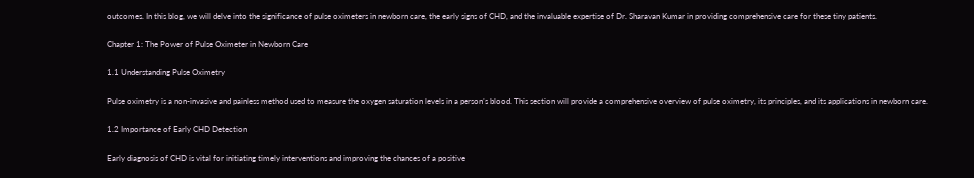outcomes. In this blog, we will delve into the significance of pulse oximeters in newborn care, the early signs of CHD, and the invaluable expertise of Dr. Sharavan Kumar in providing comprehensive care for these tiny patients.

Chapter 1: The Power of Pulse Oximeter in Newborn Care

1.1 Understanding Pulse Oximetry

Pulse oximetry is a non-invasive and painless method used to measure the oxygen saturation levels in a person’s blood. This section will provide a comprehensive overview of pulse oximetry, its principles, and its applications in newborn care.

1.2 Importance of Early CHD Detection

Early diagnosis of CHD is vital for initiating timely interventions and improving the chances of a positive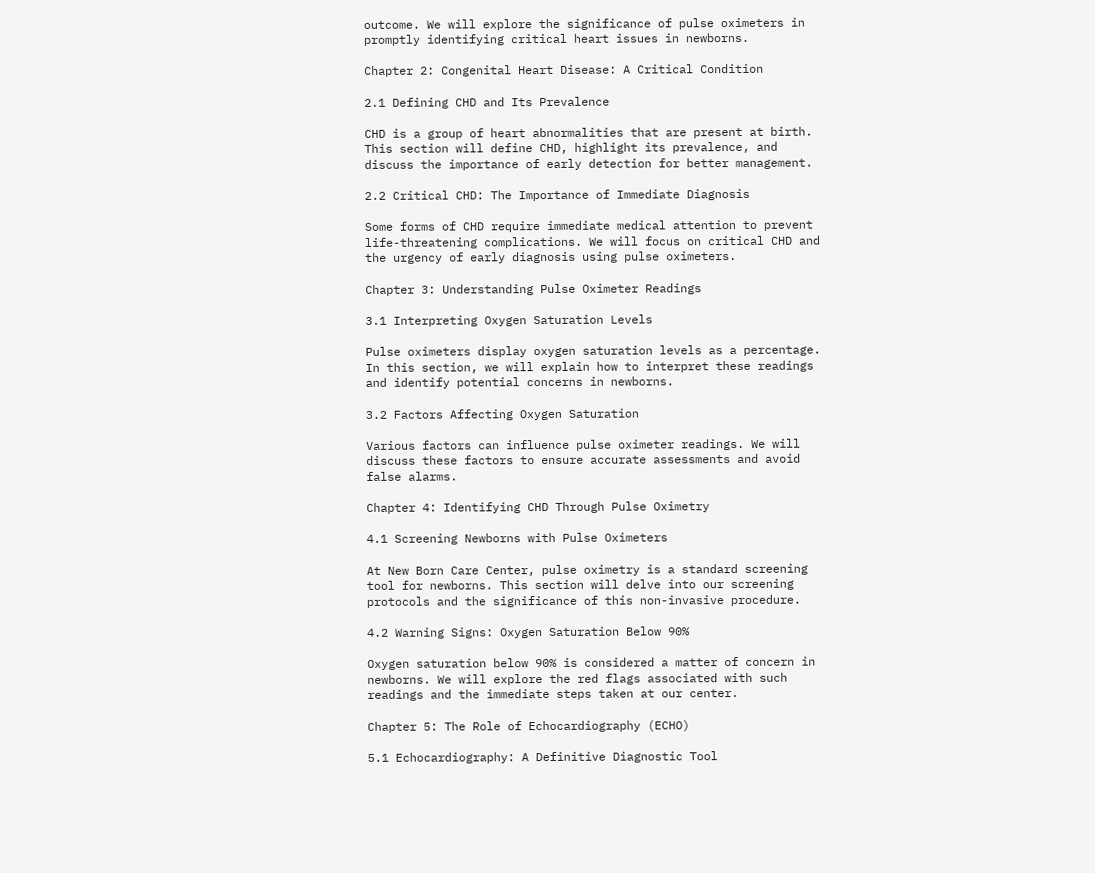outcome. We will explore the significance of pulse oximeters in promptly identifying critical heart issues in newborns.

Chapter 2: Congenital Heart Disease: A Critical Condition

2.1 Defining CHD and Its Prevalence

CHD is a group of heart abnormalities that are present at birth. This section will define CHD, highlight its prevalence, and discuss the importance of early detection for better management.

2.2 Critical CHD: The Importance of Immediate Diagnosis

Some forms of CHD require immediate medical attention to prevent life-threatening complications. We will focus on critical CHD and the urgency of early diagnosis using pulse oximeters.

Chapter 3: Understanding Pulse Oximeter Readings

3.1 Interpreting Oxygen Saturation Levels

Pulse oximeters display oxygen saturation levels as a percentage. In this section, we will explain how to interpret these readings and identify potential concerns in newborns.

3.2 Factors Affecting Oxygen Saturation

Various factors can influence pulse oximeter readings. We will discuss these factors to ensure accurate assessments and avoid false alarms.

Chapter 4: Identifying CHD Through Pulse Oximetry

4.1 Screening Newborns with Pulse Oximeters

At New Born Care Center, pulse oximetry is a standard screening tool for newborns. This section will delve into our screening protocols and the significance of this non-invasive procedure.

4.2 Warning Signs: Oxygen Saturation Below 90%

Oxygen saturation below 90% is considered a matter of concern in newborns. We will explore the red flags associated with such readings and the immediate steps taken at our center.

Chapter 5: The Role of Echocardiography (ECHO)

5.1 Echocardiography: A Definitive Diagnostic Tool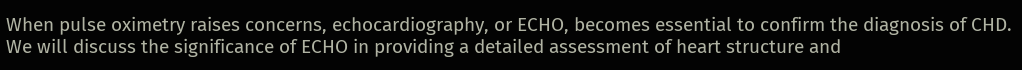When pulse oximetry raises concerns, echocardiography, or ECHO, becomes essential to confirm the diagnosis of CHD. We will discuss the significance of ECHO in providing a detailed assessment of heart structure and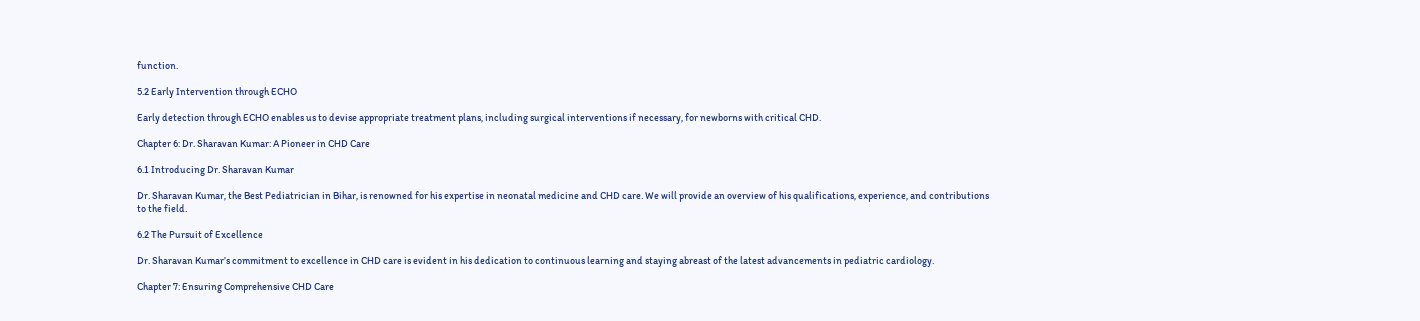function.

5.2 Early Intervention through ECHO

Early detection through ECHO enables us to devise appropriate treatment plans, including surgical interventions if necessary, for newborns with critical CHD.

Chapter 6: Dr. Sharavan Kumar: A Pioneer in CHD Care

6.1 Introducing Dr. Sharavan Kumar

Dr. Sharavan Kumar, the Best Pediatrician in Bihar, is renowned for his expertise in neonatal medicine and CHD care. We will provide an overview of his qualifications, experience, and contributions to the field.

6.2 The Pursuit of Excellence

Dr. Sharavan Kumar’s commitment to excellence in CHD care is evident in his dedication to continuous learning and staying abreast of the latest advancements in pediatric cardiology.

Chapter 7: Ensuring Comprehensive CHD Care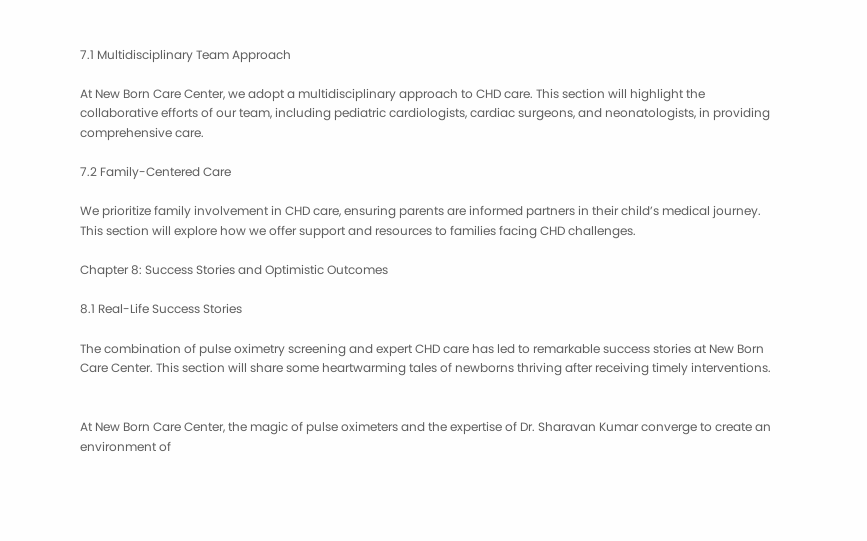7.1 Multidisciplinary Team Approach

At New Born Care Center, we adopt a multidisciplinary approach to CHD care. This section will highlight the collaborative efforts of our team, including pediatric cardiologists, cardiac surgeons, and neonatologists, in providing comprehensive care.

7.2 Family-Centered Care

We prioritize family involvement in CHD care, ensuring parents are informed partners in their child’s medical journey. This section will explore how we offer support and resources to families facing CHD challenges.

Chapter 8: Success Stories and Optimistic Outcomes

8.1 Real-Life Success Stories

The combination of pulse oximetry screening and expert CHD care has led to remarkable success stories at New Born Care Center. This section will share some heartwarming tales of newborns thriving after receiving timely interventions.


At New Born Care Center, the magic of pulse oximeters and the expertise of Dr. Sharavan Kumar converge to create an environment of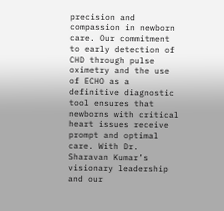precision and compassion in newborn care. Our commitment to early detection of CHD through pulse oximetry and the use of ECHO as a definitive diagnostic tool ensures that newborns with critical heart issues receive prompt and optimal care. With Dr. Sharavan Kumar’s visionary leadership and our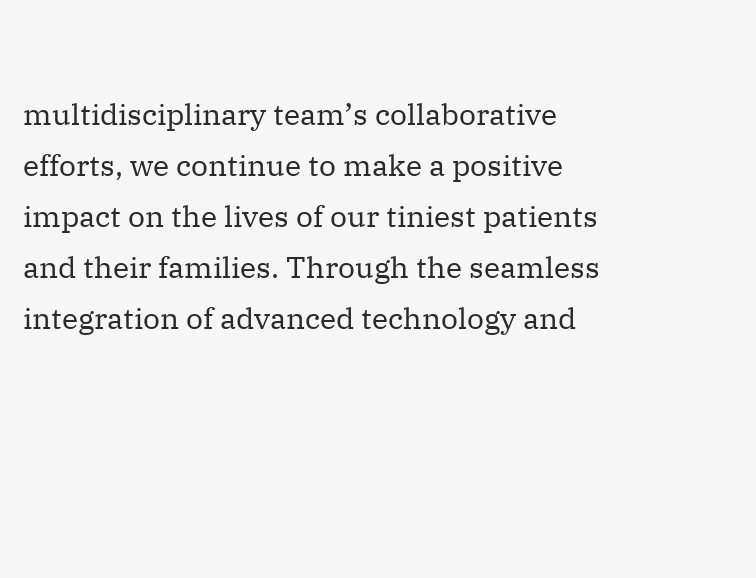multidisciplinary team’s collaborative efforts, we continue to make a positive impact on the lives of our tiniest patients and their families. Through the seamless integration of advanced technology and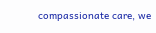compassionate care, we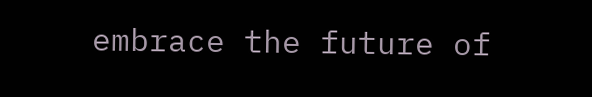embrace the future of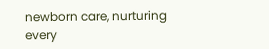newborn care, nurturing every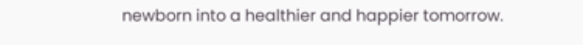newborn into a healthier and happier tomorrow.